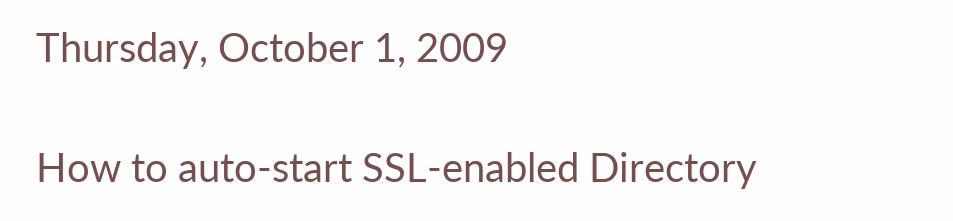Thursday, October 1, 2009

How to auto-start SSL-enabled Directory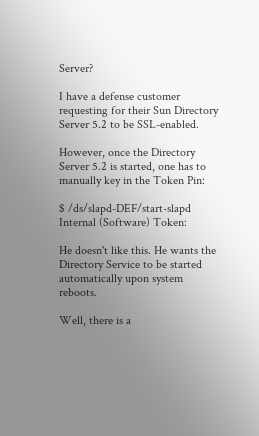Server?

I have a defense customer requesting for their Sun Directory Server 5.2 to be SSL-enabled.

However, once the Directory Server 5.2 is started, one has to manually key in the Token Pin:

$ /ds/slapd-DEF/start-slapd
Internal (Software) Token:

He doesn't like this. He wants the Directory Service to be started automatically upon system reboots.

Well, there is a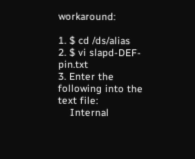workaround:

1. $ cd /ds/alias
2. $ vi slapd-DEF-pin.txt
3. Enter the following into the text file:
    Internal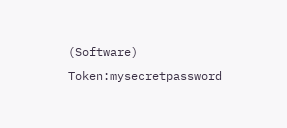(Software) Token:mysecretpassword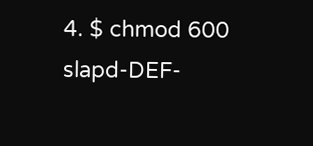4. $ chmod 600 slapd-DEF-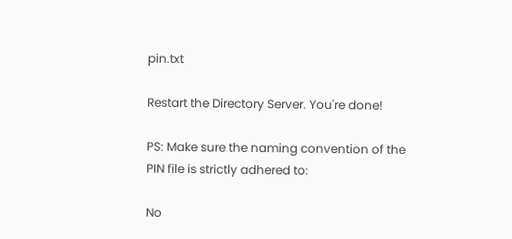pin.txt

Restart the Directory Server. You're done!

PS: Make sure the naming convention of the PIN file is strictly adhered to:

No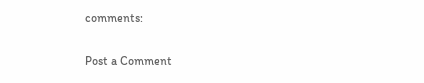comments:

Post a Comment